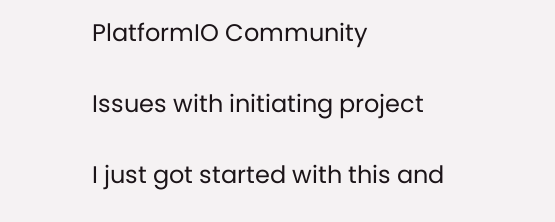PlatformIO Community

Issues with initiating project

I just got started with this and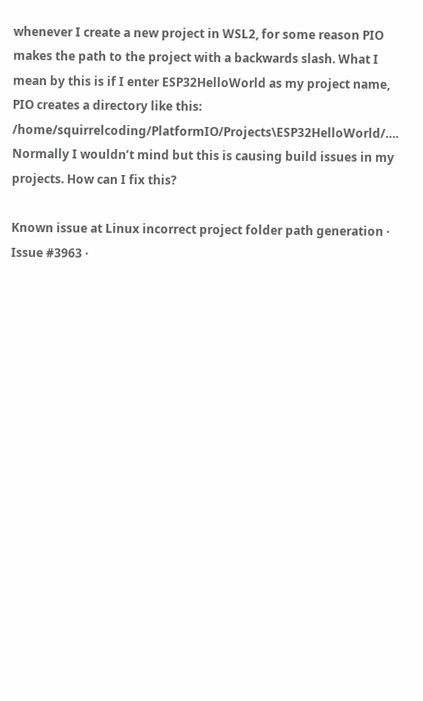whenever I create a new project in WSL2, for some reason PIO makes the path to the project with a backwards slash. What I mean by this is if I enter ESP32HelloWorld as my project name, PIO creates a directory like this: /home/squirrelcoding/PlatformIO/Projects\ESP32HelloWorld/…. Normally I wouldn’t mind but this is causing build issues in my projects. How can I fix this?

Known issue at Linux incorrect project folder path generation · Issue #3963 ·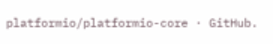platformio/platformio-core · GitHub.